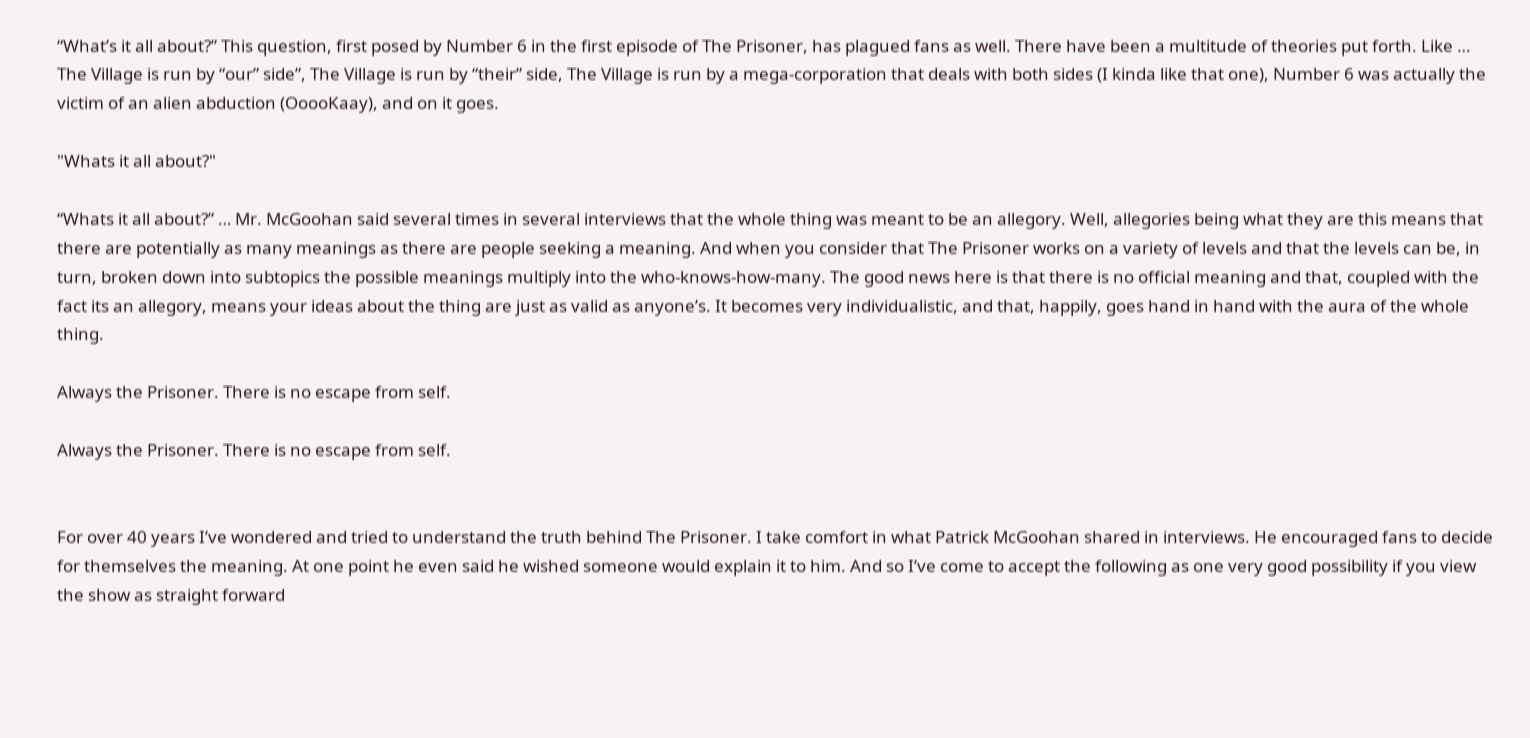“What’s it all about?” This question, first posed by Number 6 in the first episode of The Prisoner, has plagued fans as well. There have been a multitude of theories put forth. Like … The Village is run by “our” side”, The Village is run by “their” side, The Village is run by a mega-corporation that deals with both sides (I kinda like that one), Number 6 was actually the victim of an alien abduction (OoooKaay), and on it goes.

"Whats it all about?"

“Whats it all about?” … Mr. McGoohan said several times in several interviews that the whole thing was meant to be an allegory. Well, allegories being what they are this means that there are potentially as many meanings as there are people seeking a meaning. And when you consider that The Prisoner works on a variety of levels and that the levels can be, in turn, broken down into subtopics the possible meanings multiply into the who-knows-how-many. The good news here is that there is no official meaning and that, coupled with the fact its an allegory, means your ideas about the thing are just as valid as anyone’s. It becomes very individualistic, and that, happily, goes hand in hand with the aura of the whole thing.

Always the Prisoner. There is no escape from self.

Always the Prisoner. There is no escape from self.


For over 40 years I’ve wondered and tried to understand the truth behind The Prisoner. I take comfort in what Patrick McGoohan shared in interviews. He encouraged fans to decide for themselves the meaning. At one point he even said he wished someone would explain it to him. And so I’ve come to accept the following as one very good possibility if you view the show as straight forward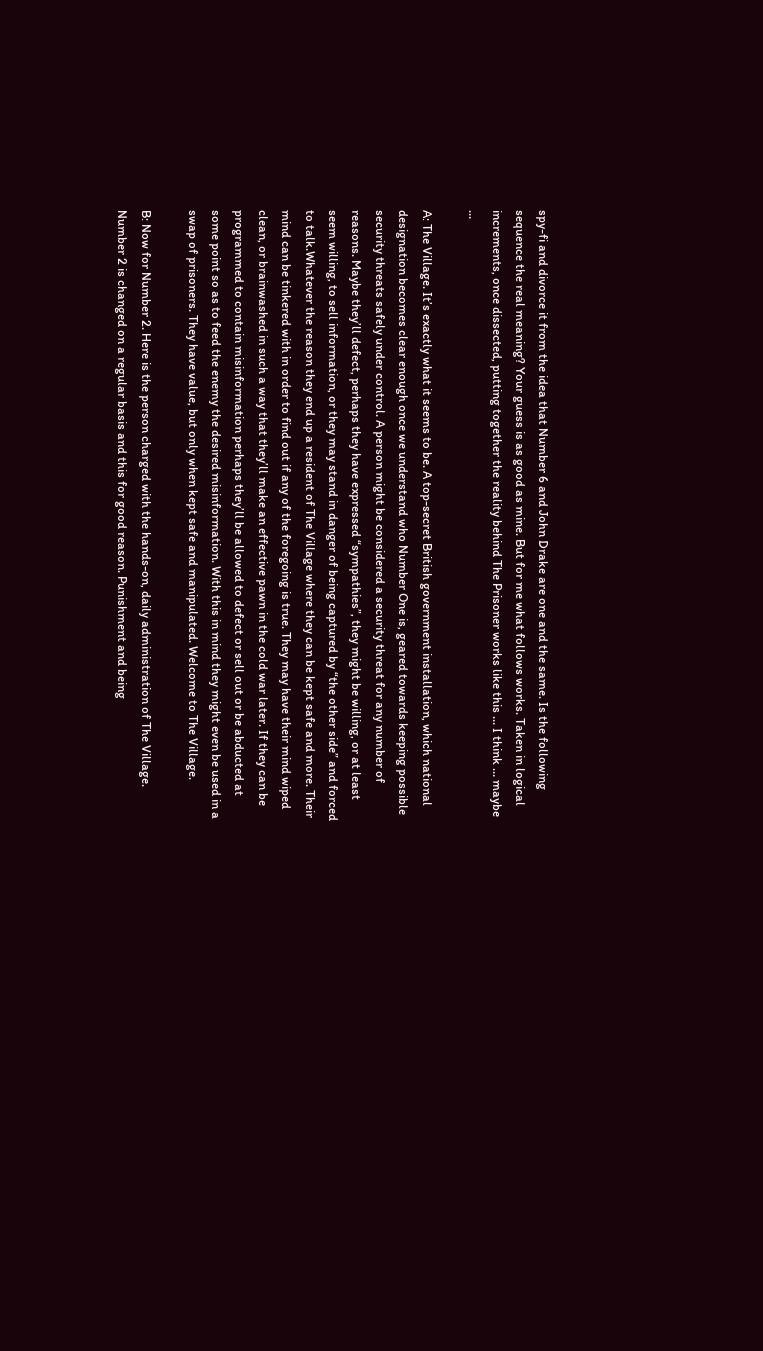spy-fi and divorce it from the idea that Number 6 and John Drake are one and the same. Is the following sequence the real meaning? Your guess is as good as mine. But for me what follows works. Taken in logical increments, once dissected, putting together the reality behind The Prisoner works like this … I think … maybe …

A: The Village. It’s exactly what it seems to be. A top-secret British government installation, which national designation becomes clear enough once we understand who Number One is, geared towards keeping possible security threats safely under control. A person might be considered a security threat for any number of reasons. Maybe they’ll defect, perhaps they have expressed “sympathies”, they might be willing, or at least seem willing, to sell information, or they may stand in danger of being captured by “the other side” and forced to talk.Whatever the reason they end up a resident of The Village where they can be kept safe and more. Their mind can be tinkered with in order to find out if any of the foregoing is true. They may have their mind wiped clean, or brainwashed in such a way that they’ll make an effective pawn in the cold war later. If they can be programmed to contain misinformation perhaps they’ll be allowed to defect or sell out or be abducted at some point so as to feed the enemy the desired misinformation. With this in mind they might even be used in a swap of prisoners. They have value, but only when kept safe and manipulated. Welcome to The Village.

B: Now for Number 2. Here is the person charged with the hands-on, daily administration of The Village. Number 2 is changed on a regular basis and this for good reason. Punishment and being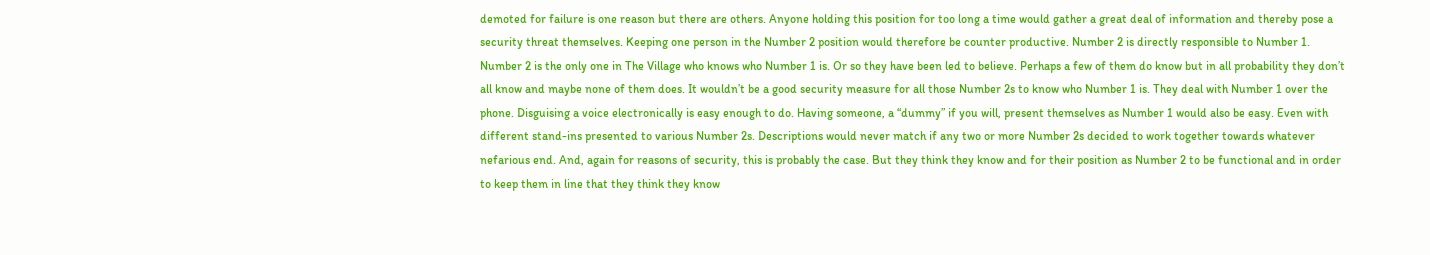demoted for failure is one reason but there are others. Anyone holding this position for too long a time would gather a great deal of information and thereby pose a security threat themselves. Keeping one person in the Number 2 position would therefore be counter productive. Number 2 is directly responsible to Number 1. Number 2 is the only one in The Village who knows who Number 1 is. Or so they have been led to believe. Perhaps a few of them do know but in all probability they don’t all know and maybe none of them does. It wouldn’t be a good security measure for all those Number 2s to know who Number 1 is. They deal with Number 1 over the phone. Disguising a voice electronically is easy enough to do. Having someone, a “dummy” if you will, present themselves as Number 1 would also be easy. Even with different stand-ins presented to various Number 2s. Descriptions would never match if any two or more Number 2s decided to work together towards whatever nefarious end. And, again for reasons of security, this is probably the case. But they think they know and for their position as Number 2 to be functional and in order to keep them in line that they think they know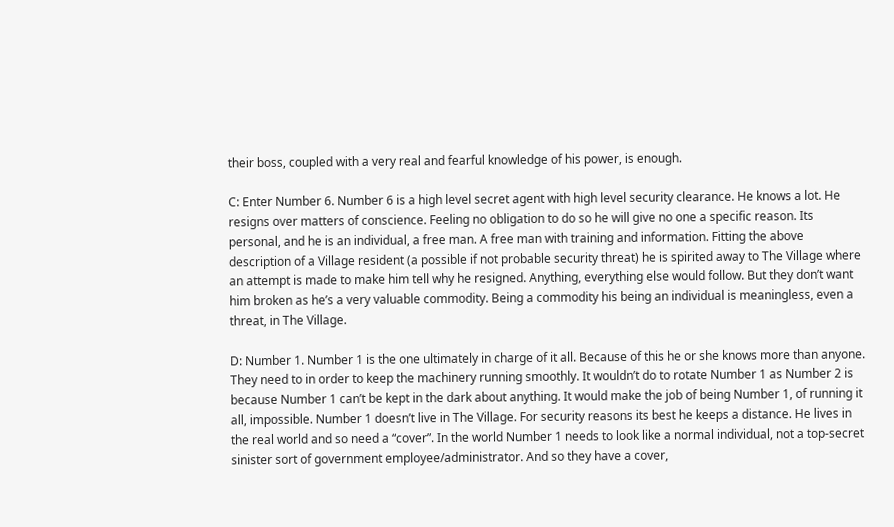their boss, coupled with a very real and fearful knowledge of his power, is enough.

C: Enter Number 6. Number 6 is a high level secret agent with high level security clearance. He knows a lot. He resigns over matters of conscience. Feeling no obligation to do so he will give no one a specific reason. Its personal, and he is an individual, a free man. A free man with training and information. Fitting the above description of a Village resident (a possible if not probable security threat) he is spirited away to The Village where an attempt is made to make him tell why he resigned. Anything, everything else would follow. But they don’t want him broken as he’s a very valuable commodity. Being a commodity his being an individual is meaningless, even a threat, in The Village.

D: Number 1. Number 1 is the one ultimately in charge of it all. Because of this he or she knows more than anyone. They need to in order to keep the machinery running smoothly. It wouldn’t do to rotate Number 1 as Number 2 is because Number 1 can’t be kept in the dark about anything. It would make the job of being Number 1, of running it all, impossible. Number 1 doesn’t live in The Village. For security reasons its best he keeps a distance. He lives in the real world and so need a “cover”. In the world Number 1 needs to look like a normal individual, not a top-secret sinister sort of government employee/administrator. And so they have a cover,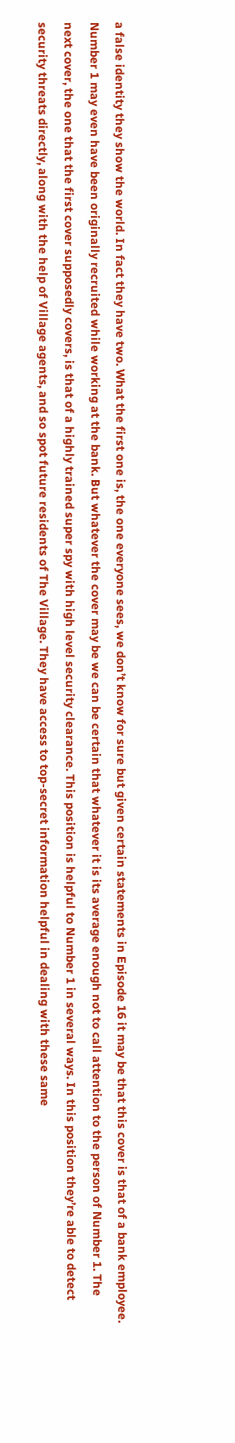a false identity they show the world. In fact they have two. What the first one is, the one everyone sees, we don’t know for sure but given certain statements in Episode 16 it may be that this cover is that of a bank employee. Number 1 may even have been originally recruited while working at the bank. But whatever the cover may be we can be certain that whatever it is its average enough not to call attention to the person of Number 1. The next cover, the one that the first cover supposedly covers, is that of a highly trained super spy with high level security clearance. This position is helpful to Number 1 in several ways. In this position they’re able to detect security threats directly, along with the help of Village agents, and so spot future residents of The Village. They have access to top-secret information helpful in dealing with these same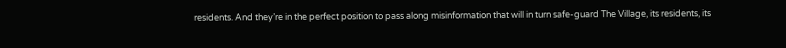residents. And they’re in the perfect position to pass along misinformation that will in turn safe-guard The Village, its residents, its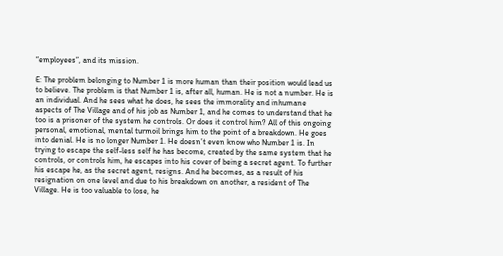“employees”, and its mission.

E: The problem belonging to Number 1 is more human than their position would lead us to believe. The problem is that Number 1 is, after all, human. He is not a number. He is an individual. And he sees what he does, he sees the immorality and inhumane aspects of The Village and of his job as Number 1, and he comes to understand that he too is a prisoner of the system he controls. Or does it control him? All of this ongoing personal, emotional, mental turmoil brings him to the point of a breakdown. He goes into denial. He is no longer Number 1. He doesn’t even know who Number 1 is. In trying to escape the self-less self he has become, created by the same system that he controls, or controls him, he escapes into his cover of being a secret agent. To further his escape he, as the secret agent, resigns. And he becomes, as a result of his resignation on one level and due to his breakdown on another, a resident of The Village. He is too valuable to lose, he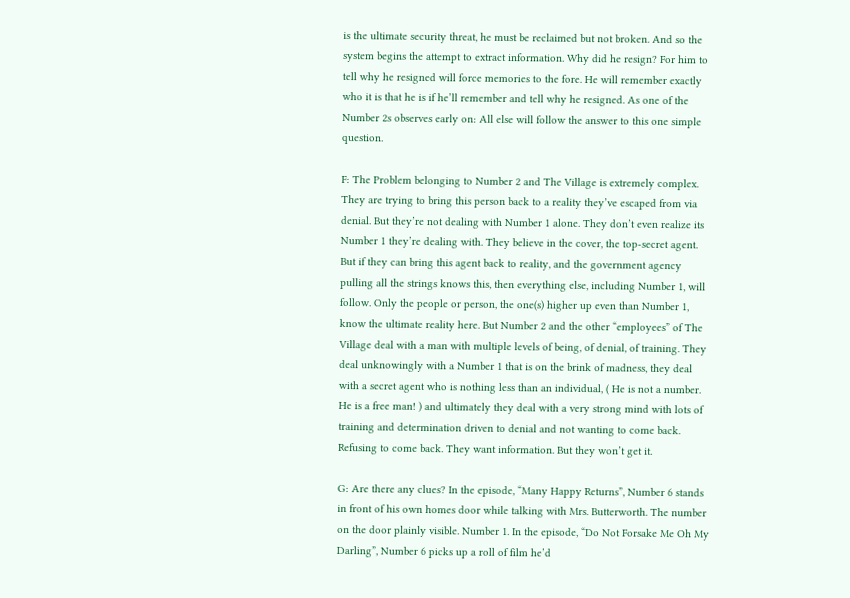is the ultimate security threat, he must be reclaimed but not broken. And so the system begins the attempt to extract information. Why did he resign? For him to tell why he resigned will force memories to the fore. He will remember exactly who it is that he is if he’ll remember and tell why he resigned. As one of the Number 2s observes early on: All else will follow the answer to this one simple question.

F: The Problem belonging to Number 2 and The Village is extremely complex. They are trying to bring this person back to a reality they’ve escaped from via denial. But they’re not dealing with Number 1 alone. They don’t even realize its Number 1 they’re dealing with. They believe in the cover, the top-secret agent. But if they can bring this agent back to reality, and the government agency pulling all the strings knows this, then everything else, including Number 1, will follow. Only the people or person, the one(s) higher up even than Number 1, know the ultimate reality here. But Number 2 and the other “employees” of The Village deal with a man with multiple levels of being, of denial, of training. They deal unknowingly with a Number 1 that is on the brink of madness, they deal with a secret agent who is nothing less than an individual, ( He is not a number. He is a free man! ) and ultimately they deal with a very strong mind with lots of training and determination driven to denial and not wanting to come back. Refusing to come back. They want information. But they won’t get it.

G: Are there any clues? In the episode, “Many Happy Returns”, Number 6 stands in front of his own homes door while talking with Mrs. Butterworth. The number on the door plainly visible. Number 1. In the episode, “Do Not Forsake Me Oh My Darling”, Number 6 picks up a roll of film he’d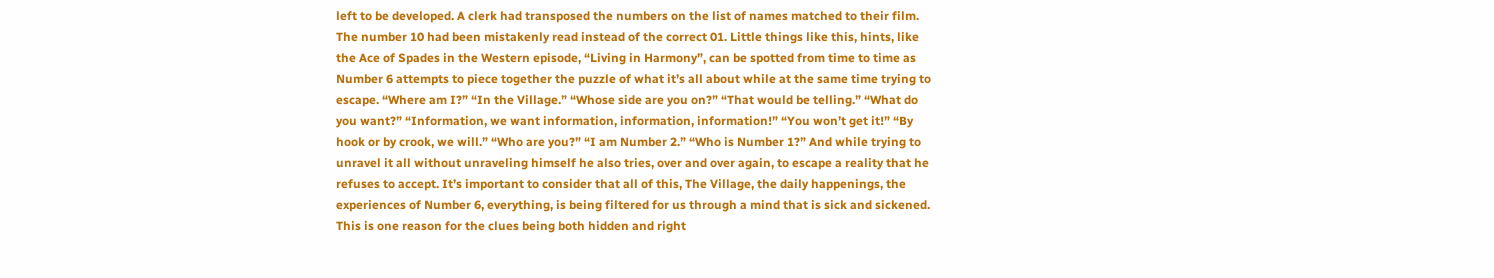left to be developed. A clerk had transposed the numbers on the list of names matched to their film. The number 10 had been mistakenly read instead of the correct 01. Little things like this, hints, like the Ace of Spades in the Western episode, “Living in Harmony”, can be spotted from time to time as Number 6 attempts to piece together the puzzle of what it’s all about while at the same time trying to escape. “Where am I?” “In the Village.” “Whose side are you on?” “That would be telling.” “What do you want?” “Information, we want information, information, information!” “You won’t get it!” “By hook or by crook, we will.” “Who are you?” “I am Number 2.” “Who is Number 1?” And while trying to unravel it all without unraveling himself he also tries, over and over again, to escape a reality that he refuses to accept. It’s important to consider that all of this, The Village, the daily happenings, the experiences of Number 6, everything, is being filtered for us through a mind that is sick and sickened. This is one reason for the clues being both hidden and right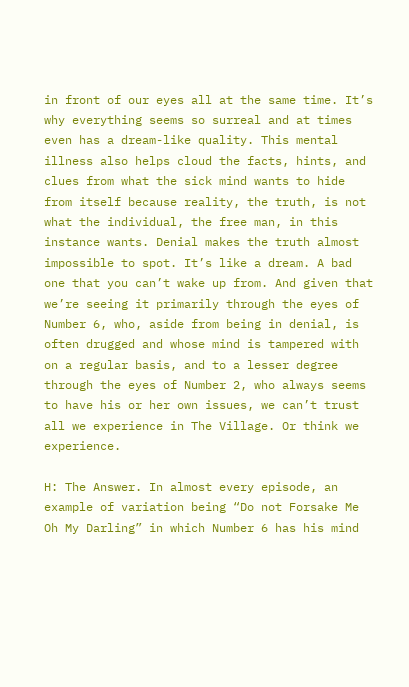in front of our eyes all at the same time. It’s why everything seems so surreal and at times even has a dream-like quality. This mental illness also helps cloud the facts, hints, and clues from what the sick mind wants to hide from itself because reality, the truth, is not what the individual, the free man, in this instance wants. Denial makes the truth almost impossible to spot. It’s like a dream. A bad one that you can’t wake up from. And given that we’re seeing it primarily through the eyes of Number 6, who, aside from being in denial, is often drugged and whose mind is tampered with on a regular basis, and to a lesser degree through the eyes of Number 2, who always seems to have his or her own issues, we can’t trust all we experience in The Village. Or think we experience.

H: The Answer. In almost every episode, an example of variation being “Do not Forsake Me Oh My Darling” in which Number 6 has his mind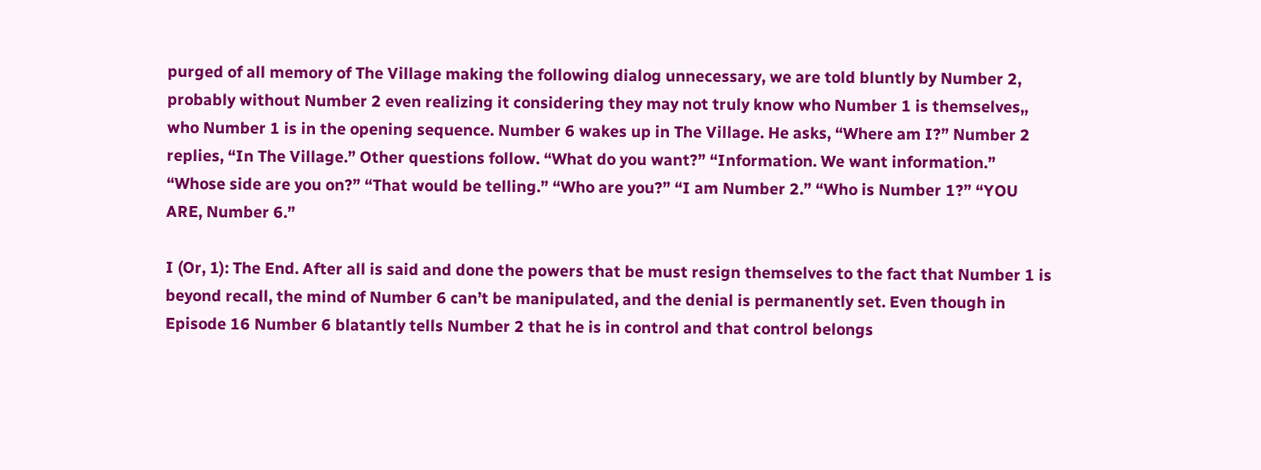purged of all memory of The Village making the following dialog unnecessary, we are told bluntly by Number 2, probably without Number 2 even realizing it considering they may not truly know who Number 1 is themselves,, who Number 1 is in the opening sequence. Number 6 wakes up in The Village. He asks, “Where am I?” Number 2 replies, “In The Village.” Other questions follow. “What do you want?” “Information. We want information.” “Whose side are you on?” “That would be telling.” “Who are you?” “I am Number 2.” “Who is Number 1?” “YOU ARE, Number 6.”

I (Or, 1): The End. After all is said and done the powers that be must resign themselves to the fact that Number 1 is beyond recall, the mind of Number 6 can’t be manipulated, and the denial is permanently set. Even though in Episode 16 Number 6 blatantly tells Number 2 that he is in control and that control belongs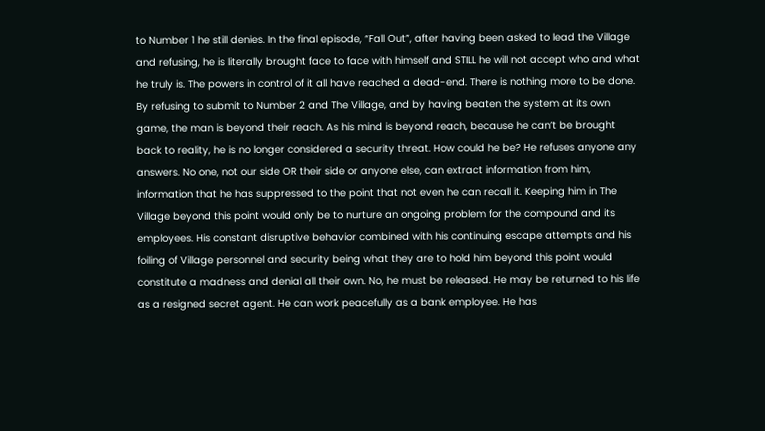to Number 1 he still denies. In the final episode, “Fall Out”, after having been asked to lead the Village and refusing, he is literally brought face to face with himself and STILL he will not accept who and what he truly is. The powers in control of it all have reached a dead-end. There is nothing more to be done. By refusing to submit to Number 2 and The Village, and by having beaten the system at its own game, the man is beyond their reach. As his mind is beyond reach, because he can’t be brought back to reality, he is no longer considered a security threat. How could he be? He refuses anyone any answers. No one, not our side OR their side or anyone else, can extract information from him, information that he has suppressed to the point that not even he can recall it. Keeping him in The Village beyond this point would only be to nurture an ongoing problem for the compound and its employees. His constant disruptive behavior combined with his continuing escape attempts and his foiling of Village personnel and security being what they are to hold him beyond this point would constitute a madness and denial all their own. No, he must be released. He may be returned to his life as a resigned secret agent. He can work peacefully as a bank employee. He has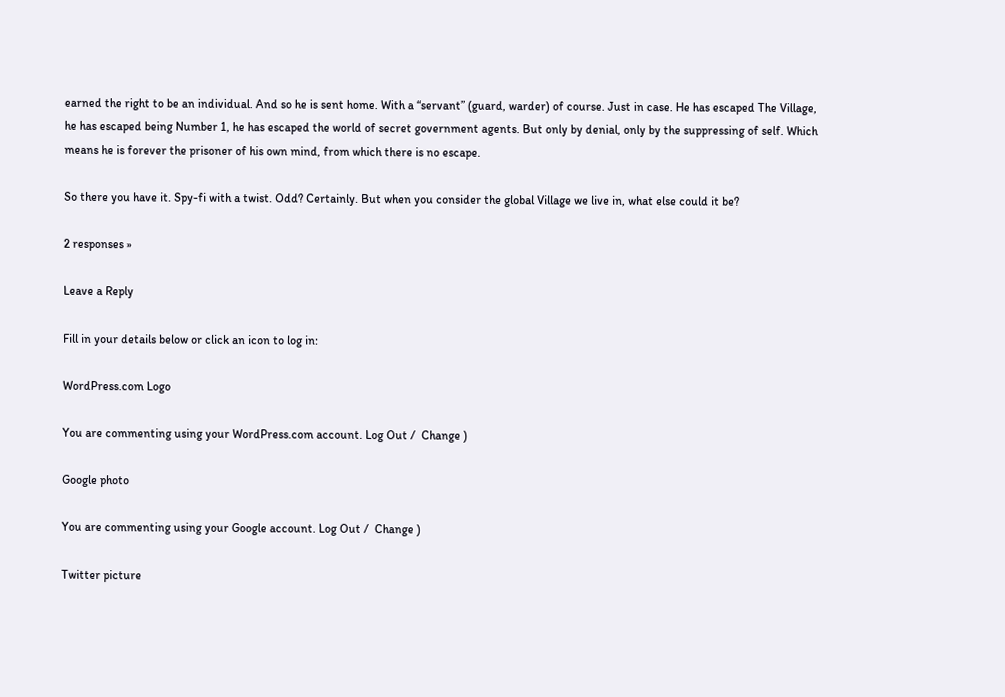earned the right to be an individual. And so he is sent home. With a “servant” (guard, warder) of course. Just in case. He has escaped The Village, he has escaped being Number 1, he has escaped the world of secret government agents. But only by denial, only by the suppressing of self. Which means he is forever the prisoner of his own mind, from which there is no escape.

So there you have it. Spy-fi with a twist. Odd? Certainly. But when you consider the global Village we live in, what else could it be?

2 responses »

Leave a Reply

Fill in your details below or click an icon to log in:

WordPress.com Logo

You are commenting using your WordPress.com account. Log Out /  Change )

Google photo

You are commenting using your Google account. Log Out /  Change )

Twitter picture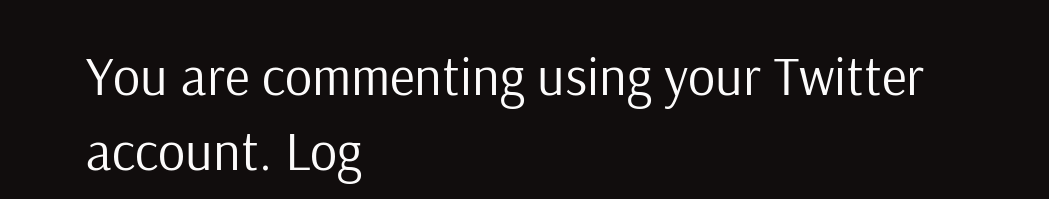You are commenting using your Twitter account. Log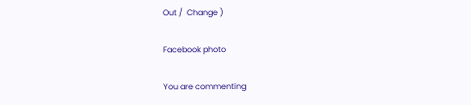Out /  Change )

Facebook photo

You are commenting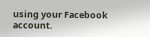using your Facebook account.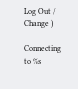Log Out /  Change )

Connecting to %s